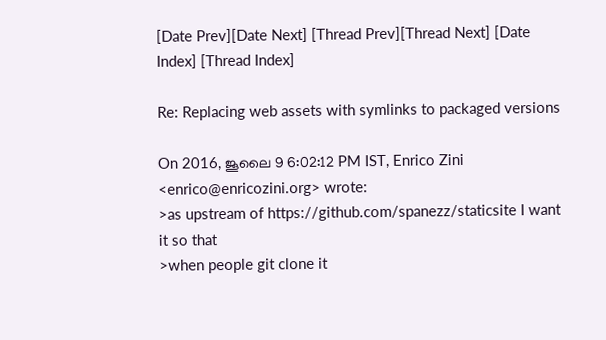[Date Prev][Date Next] [Thread Prev][Thread Next] [Date Index] [Thread Index]

Re: Replacing web assets with symlinks to packaged versions

On 2016, ജൂലൈ 9 6:02:12 PM IST, Enrico Zini <enrico@enricozini.org> wrote:
>as upstream of https://github.com/spanezz/staticsite I want it so that
>when people git clone it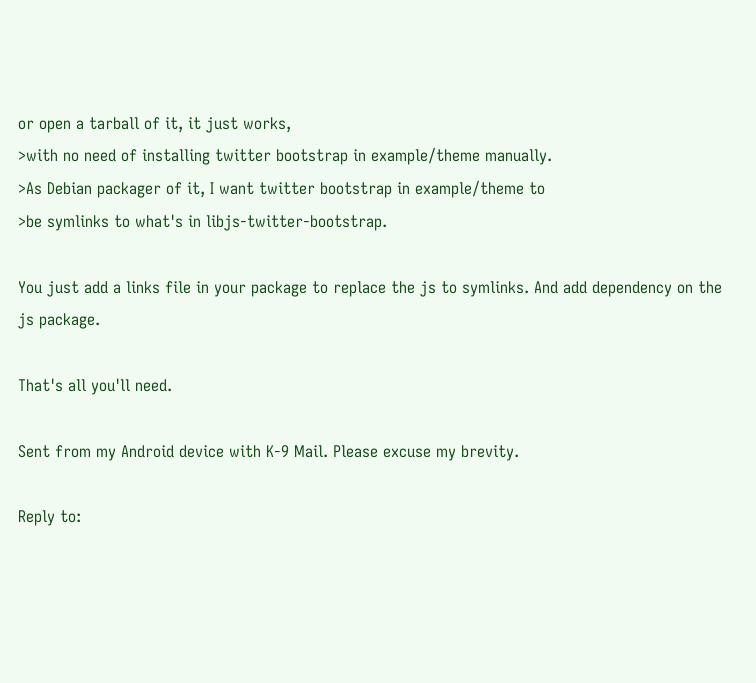or open a tarball of it, it just works,
>with no need of installing twitter bootstrap in example/theme manually.
>As Debian packager of it, I want twitter bootstrap in example/theme to
>be symlinks to what's in libjs-twitter-bootstrap.

You just add a links file in your package to replace the js to symlinks. And add dependency on the js package.

That's all you'll need.

Sent from my Android device with K-9 Mail. Please excuse my brevity.

Reply to: